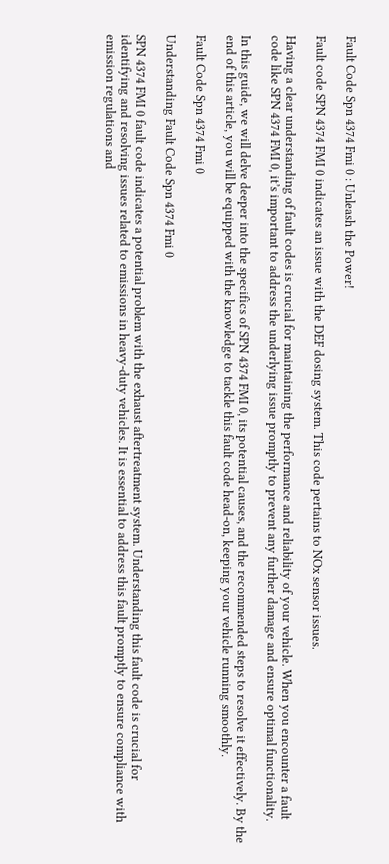Fault Code Spn 4374 Fmi 0 : Unleash the Power!

Fault code SPN 4374 FMI 0 indicates an issue with the DEF dosing system. This code pertains to NOx sensor issues.

Having a clear understanding of fault codes is crucial for maintaining the performance and reliability of your vehicle. When you encounter a fault code like SPN 4374 FMI 0, it’s important to address the underlying issue promptly to prevent any further damage and ensure optimal functionality.

In this guide, we will delve deeper into the specifics of SPN 4374 FMI 0, its potential causes, and the recommended steps to resolve it effectively. By the end of this article, you will be equipped with the knowledge to tackle this fault code head-on, keeping your vehicle running smoothly.

Fault Code Spn 4374 Fmi 0

Understanding Fault Code Spn 4374 Fmi 0

SPN 4374 FMI 0 fault code indicates a potential problem with the exhaust aftertreatment system. Understanding this fault code is crucial for identifying and resolving issues related to emissions in heavy-duty vehicles. It is essential to address this fault promptly to ensure compliance with emission regulations and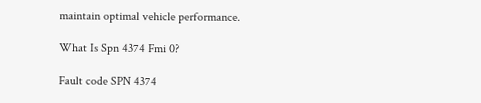maintain optimal vehicle performance.

What Is Spn 4374 Fmi 0?

Fault code SPN 4374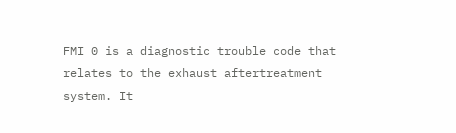FMI 0 is a diagnostic trouble code that relates to the exhaust aftertreatment system. It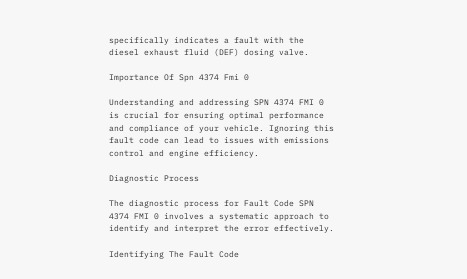specifically indicates a fault with the diesel exhaust fluid (DEF) dosing valve.

Importance Of Spn 4374 Fmi 0

Understanding and addressing SPN 4374 FMI 0 is crucial for ensuring optimal performance and compliance of your vehicle. Ignoring this fault code can lead to issues with emissions control and engine efficiency.

Diagnostic Process

The diagnostic process for Fault Code SPN 4374 FMI 0 involves a systematic approach to identify and interpret the error effectively.

Identifying The Fault Code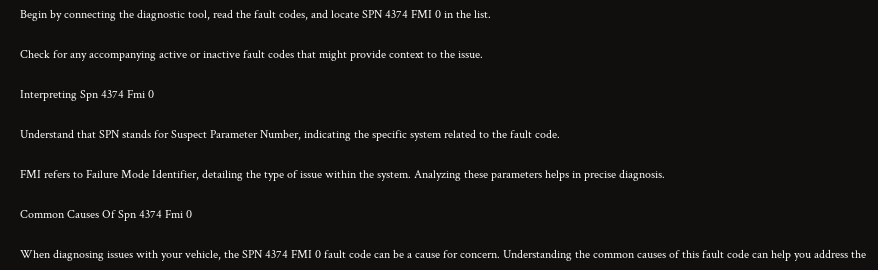Begin by connecting the diagnostic tool, read the fault codes, and locate SPN 4374 FMI 0 in the list.

Check for any accompanying active or inactive fault codes that might provide context to the issue.

Interpreting Spn 4374 Fmi 0

Understand that SPN stands for Suspect Parameter Number, indicating the specific system related to the fault code.

FMI refers to Failure Mode Identifier, detailing the type of issue within the system. Analyzing these parameters helps in precise diagnosis.

Common Causes Of Spn 4374 Fmi 0

When diagnosing issues with your vehicle, the SPN 4374 FMI 0 fault code can be a cause for concern. Understanding the common causes of this fault code can help you address the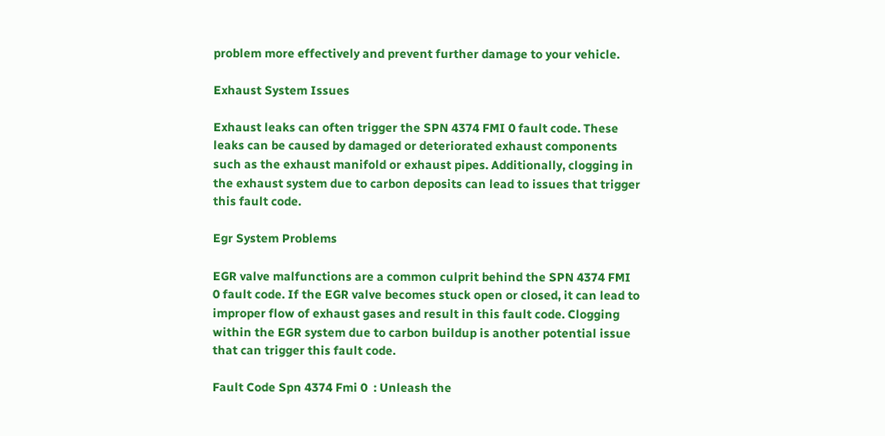problem more effectively and prevent further damage to your vehicle.

Exhaust System Issues

Exhaust leaks can often trigger the SPN 4374 FMI 0 fault code. These leaks can be caused by damaged or deteriorated exhaust components such as the exhaust manifold or exhaust pipes. Additionally, clogging in the exhaust system due to carbon deposits can lead to issues that trigger this fault code.

Egr System Problems

EGR valve malfunctions are a common culprit behind the SPN 4374 FMI 0 fault code. If the EGR valve becomes stuck open or closed, it can lead to improper flow of exhaust gases and result in this fault code. Clogging within the EGR system due to carbon buildup is another potential issue that can trigger this fault code.

Fault Code Spn 4374 Fmi 0  : Unleash the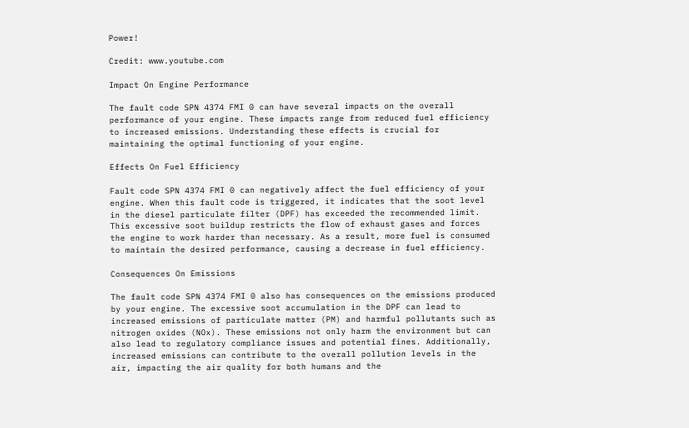Power!

Credit: www.youtube.com

Impact On Engine Performance

The fault code SPN 4374 FMI 0 can have several impacts on the overall performance of your engine. These impacts range from reduced fuel efficiency to increased emissions. Understanding these effects is crucial for maintaining the optimal functioning of your engine.

Effects On Fuel Efficiency

Fault code SPN 4374 FMI 0 can negatively affect the fuel efficiency of your engine. When this fault code is triggered, it indicates that the soot level in the diesel particulate filter (DPF) has exceeded the recommended limit. This excessive soot buildup restricts the flow of exhaust gases and forces the engine to work harder than necessary. As a result, more fuel is consumed to maintain the desired performance, causing a decrease in fuel efficiency.

Consequences On Emissions

The fault code SPN 4374 FMI 0 also has consequences on the emissions produced by your engine. The excessive soot accumulation in the DPF can lead to increased emissions of particulate matter (PM) and harmful pollutants such as nitrogen oxides (NOx). These emissions not only harm the environment but can also lead to regulatory compliance issues and potential fines. Additionally, increased emissions can contribute to the overall pollution levels in the air, impacting the air quality for both humans and the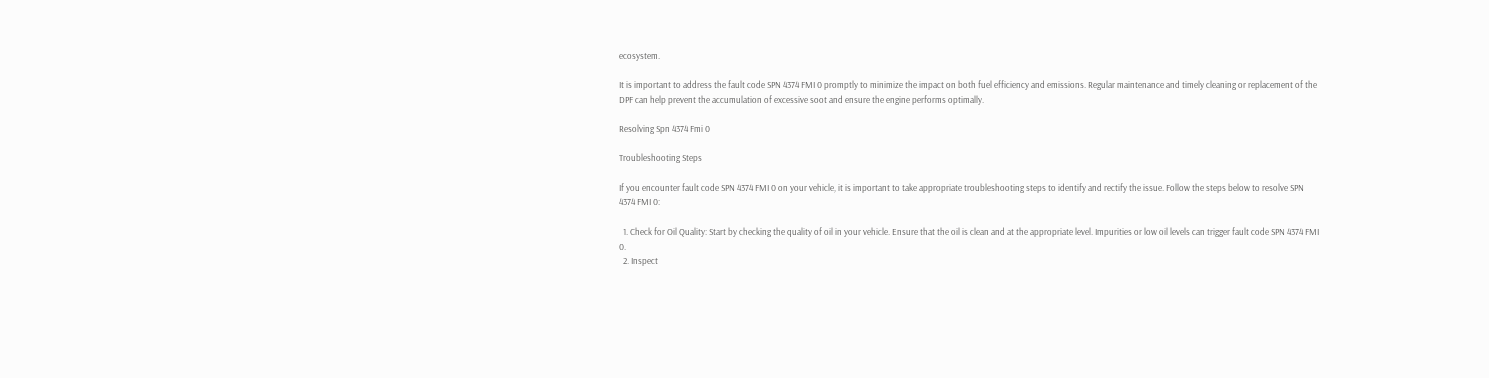ecosystem.

It is important to address the fault code SPN 4374 FMI 0 promptly to minimize the impact on both fuel efficiency and emissions. Regular maintenance and timely cleaning or replacement of the DPF can help prevent the accumulation of excessive soot and ensure the engine performs optimally.

Resolving Spn 4374 Fmi 0

Troubleshooting Steps

If you encounter fault code SPN 4374 FMI 0 on your vehicle, it is important to take appropriate troubleshooting steps to identify and rectify the issue. Follow the steps below to resolve SPN 4374 FMI 0:

  1. Check for Oil Quality: Start by checking the quality of oil in your vehicle. Ensure that the oil is clean and at the appropriate level. Impurities or low oil levels can trigger fault code SPN 4374 FMI 0.
  2. Inspect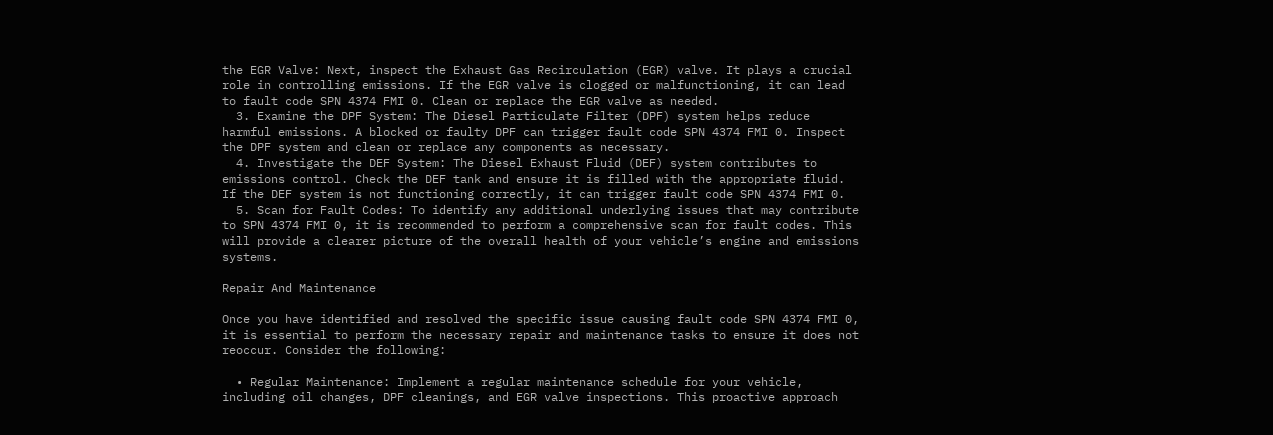the EGR Valve: Next, inspect the Exhaust Gas Recirculation (EGR) valve. It plays a crucial role in controlling emissions. If the EGR valve is clogged or malfunctioning, it can lead to fault code SPN 4374 FMI 0. Clean or replace the EGR valve as needed.
  3. Examine the DPF System: The Diesel Particulate Filter (DPF) system helps reduce harmful emissions. A blocked or faulty DPF can trigger fault code SPN 4374 FMI 0. Inspect the DPF system and clean or replace any components as necessary.
  4. Investigate the DEF System: The Diesel Exhaust Fluid (DEF) system contributes to emissions control. Check the DEF tank and ensure it is filled with the appropriate fluid. If the DEF system is not functioning correctly, it can trigger fault code SPN 4374 FMI 0.
  5. Scan for Fault Codes: To identify any additional underlying issues that may contribute to SPN 4374 FMI 0, it is recommended to perform a comprehensive scan for fault codes. This will provide a clearer picture of the overall health of your vehicle’s engine and emissions systems.

Repair And Maintenance

Once you have identified and resolved the specific issue causing fault code SPN 4374 FMI 0, it is essential to perform the necessary repair and maintenance tasks to ensure it does not reoccur. Consider the following:

  • Regular Maintenance: Implement a regular maintenance schedule for your vehicle, including oil changes, DPF cleanings, and EGR valve inspections. This proactive approach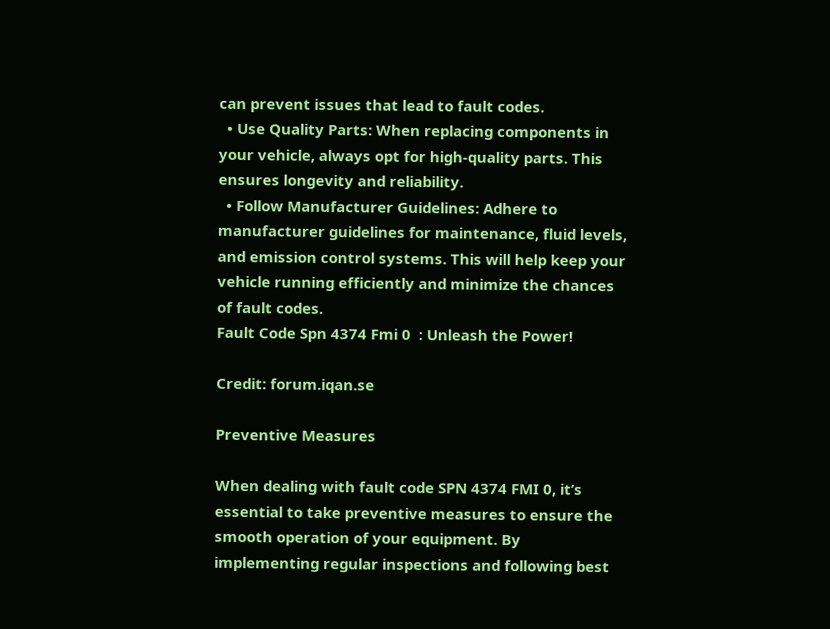can prevent issues that lead to fault codes.
  • Use Quality Parts: When replacing components in your vehicle, always opt for high-quality parts. This ensures longevity and reliability.
  • Follow Manufacturer Guidelines: Adhere to manufacturer guidelines for maintenance, fluid levels, and emission control systems. This will help keep your vehicle running efficiently and minimize the chances of fault codes.
Fault Code Spn 4374 Fmi 0  : Unleash the Power!

Credit: forum.iqan.se

Preventive Measures

When dealing with fault code SPN 4374 FMI 0, it’s essential to take preventive measures to ensure the smooth operation of your equipment. By implementing regular inspections and following best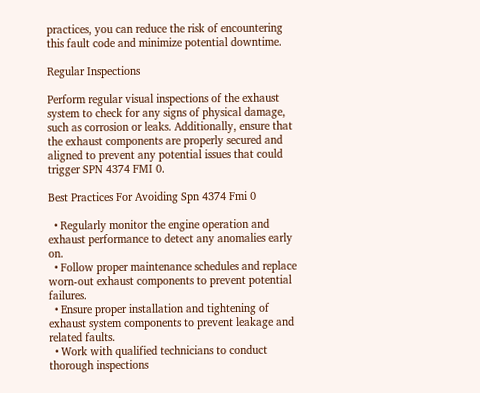practices, you can reduce the risk of encountering this fault code and minimize potential downtime.

Regular Inspections

Perform regular visual inspections of the exhaust system to check for any signs of physical damage, such as corrosion or leaks. Additionally, ensure that the exhaust components are properly secured and aligned to prevent any potential issues that could trigger SPN 4374 FMI 0.

Best Practices For Avoiding Spn 4374 Fmi 0

  • Regularly monitor the engine operation and exhaust performance to detect any anomalies early on.
  • Follow proper maintenance schedules and replace worn-out exhaust components to prevent potential failures.
  • Ensure proper installation and tightening of exhaust system components to prevent leakage and related faults.
  • Work with qualified technicians to conduct thorough inspections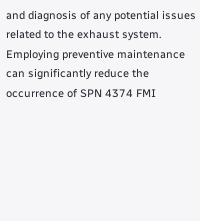and diagnosis of any potential issues related to the exhaust system. Employing preventive maintenance can significantly reduce the occurrence of SPN 4374 FMI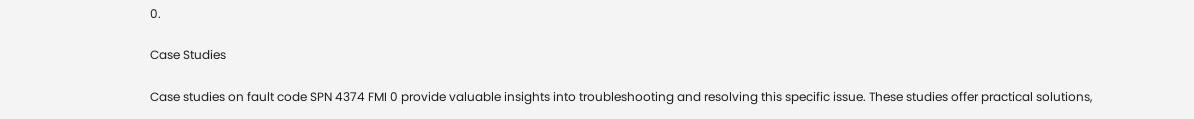0.

Case Studies

Case studies on fault code SPN 4374 FMI 0 provide valuable insights into troubleshooting and resolving this specific issue. These studies offer practical solutions,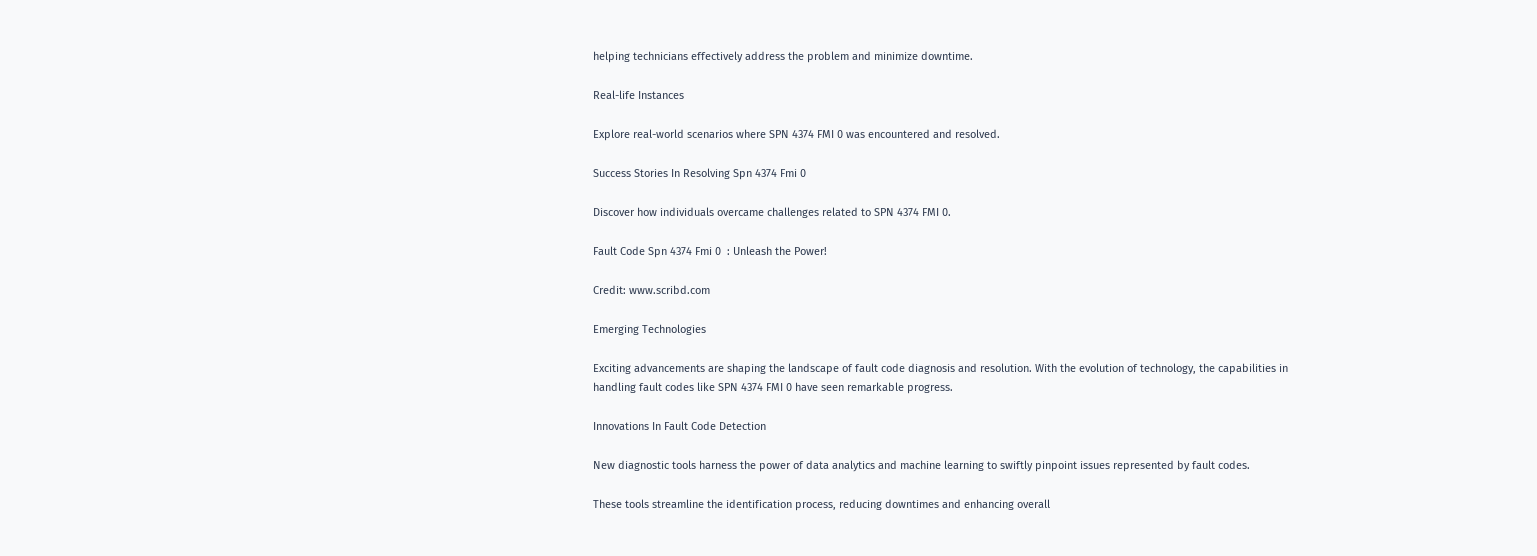helping technicians effectively address the problem and minimize downtime.

Real-life Instances

Explore real-world scenarios where SPN 4374 FMI 0 was encountered and resolved.

Success Stories In Resolving Spn 4374 Fmi 0

Discover how individuals overcame challenges related to SPN 4374 FMI 0.

Fault Code Spn 4374 Fmi 0  : Unleash the Power!

Credit: www.scribd.com

Emerging Technologies

Exciting advancements are shaping the landscape of fault code diagnosis and resolution. With the evolution of technology, the capabilities in handling fault codes like SPN 4374 FMI 0 have seen remarkable progress.

Innovations In Fault Code Detection

New diagnostic tools harness the power of data analytics and machine learning to swiftly pinpoint issues represented by fault codes.

These tools streamline the identification process, reducing downtimes and enhancing overall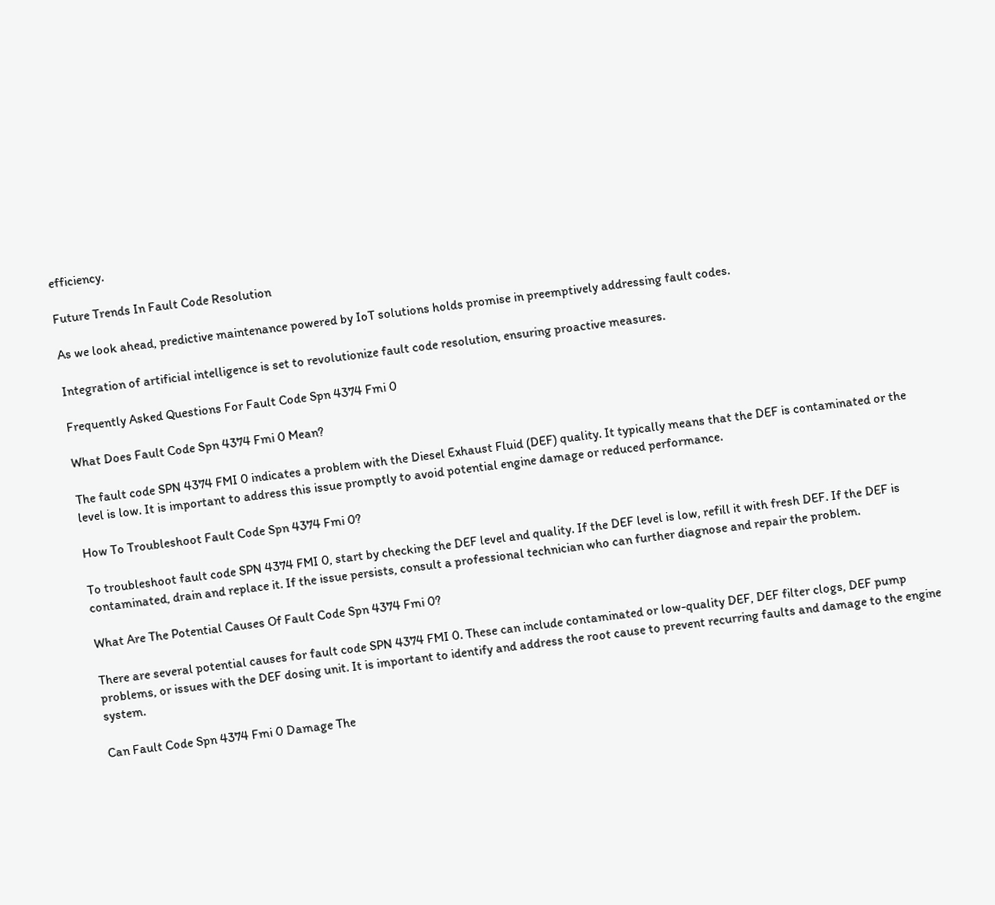efficiency.

Future Trends In Fault Code Resolution

As we look ahead, predictive maintenance powered by IoT solutions holds promise in preemptively addressing fault codes.

Integration of artificial intelligence is set to revolutionize fault code resolution, ensuring proactive measures.

Frequently Asked Questions For Fault Code Spn 4374 Fmi 0

What Does Fault Code Spn 4374 Fmi 0 Mean?

The fault code SPN 4374 FMI 0 indicates a problem with the Diesel Exhaust Fluid (DEF) quality. It typically means that the DEF is contaminated or the level is low. It is important to address this issue promptly to avoid potential engine damage or reduced performance.

How To Troubleshoot Fault Code Spn 4374 Fmi 0?

To troubleshoot fault code SPN 4374 FMI 0, start by checking the DEF level and quality. If the DEF level is low, refill it with fresh DEF. If the DEF is contaminated, drain and replace it. If the issue persists, consult a professional technician who can further diagnose and repair the problem.

What Are The Potential Causes Of Fault Code Spn 4374 Fmi 0?

There are several potential causes for fault code SPN 4374 FMI 0. These can include contaminated or low-quality DEF, DEF filter clogs, DEF pump problems, or issues with the DEF dosing unit. It is important to identify and address the root cause to prevent recurring faults and damage to the engine system.

Can Fault Code Spn 4374 Fmi 0 Damage The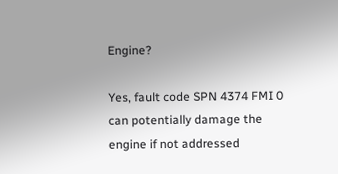Engine?

Yes, fault code SPN 4374 FMI 0 can potentially damage the engine if not addressed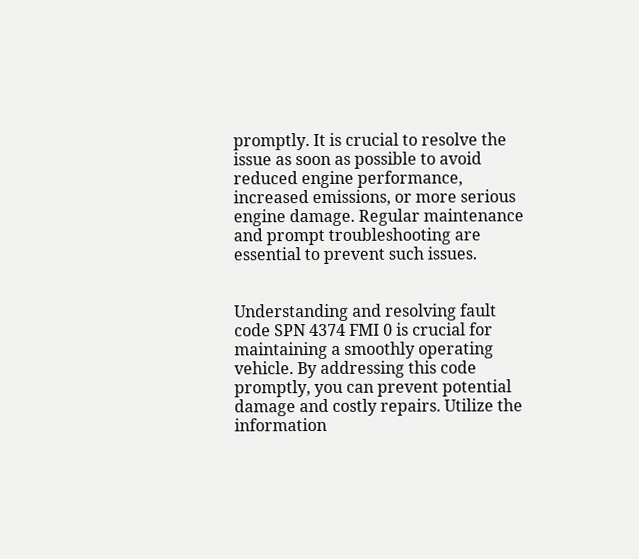promptly. It is crucial to resolve the issue as soon as possible to avoid reduced engine performance, increased emissions, or more serious engine damage. Regular maintenance and prompt troubleshooting are essential to prevent such issues.


Understanding and resolving fault code SPN 4374 FMI 0 is crucial for maintaining a smoothly operating vehicle. By addressing this code promptly, you can prevent potential damage and costly repairs. Utilize the information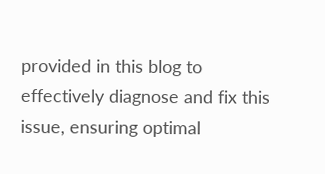provided in this blog to effectively diagnose and fix this issue, ensuring optimal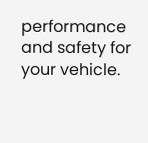performance and safety for your vehicle.